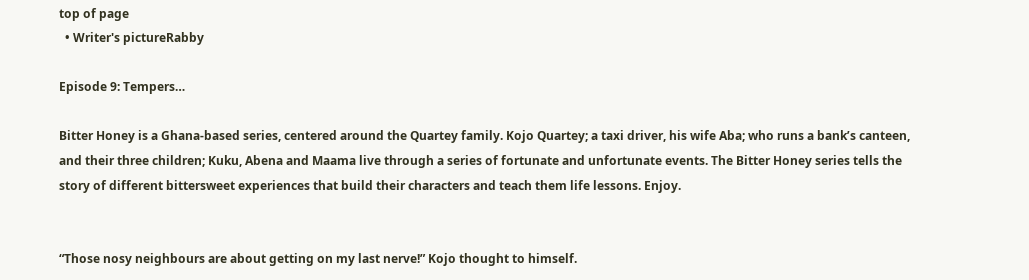top of page
  • Writer's pictureRabby

Episode 9: Tempers…

Bitter Honey is a Ghana-based series, centered around the Quartey family. Kojo Quartey; a taxi driver, his wife Aba; who runs a bank’s canteen, and their three children; Kuku, Abena and Maama live through a series of fortunate and unfortunate events. The Bitter Honey series tells the story of different bittersweet experiences that build their characters and teach them life lessons. Enjoy.


“Those nosy neighbours are about getting on my last nerve!” Kojo thought to himself.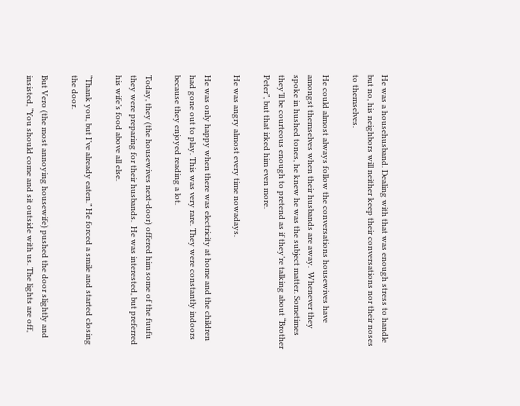He was a househusband. Dealing with that was enough stress to handle but no, his neighbors will neither keep their conversations nor their noses to themselves.

He could almost always follow the conversations housewives have amongst themselves when their husbands are away.  Whenever they spoke in hushed tones, he knew he was the subject matter. Sometimes they’ll be courteous enough to pretend as if they’re talking about “Brother Peter”, but that irked him even more.

He was angry almost every time nowadays.

He was only happy when there was electricity at home and the children had gone out to play. This was very rare. They were constantly indoors because they enjoyed reading a lot.

Today, they (the housewives next-door) offered him some of the fuufu they were preparing for their husbands.  He was interested, but preferred his wife’s food above all else.

“Thank you, but I’ve already eaten.” He forced a smile and started closing the door.

But Vero (the most annoying housewife) pushed the door slightly and insisted, “You should come and sit outside with us. The lights are off,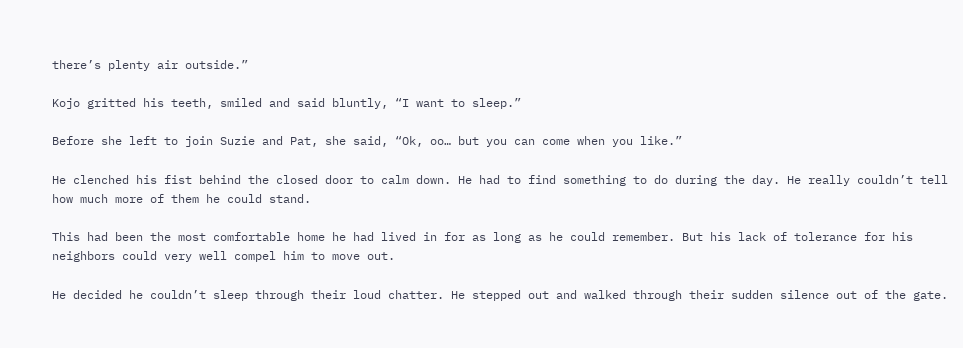there’s plenty air outside.”

Kojo gritted his teeth, smiled and said bluntly, “I want to sleep.”

Before she left to join Suzie and Pat, she said, “Ok, oo… but you can come when you like.”

He clenched his fist behind the closed door to calm down. He had to find something to do during the day. He really couldn’t tell how much more of them he could stand.

This had been the most comfortable home he had lived in for as long as he could remember. But his lack of tolerance for his neighbors could very well compel him to move out.

He decided he couldn’t sleep through their loud chatter. He stepped out and walked through their sudden silence out of the gate.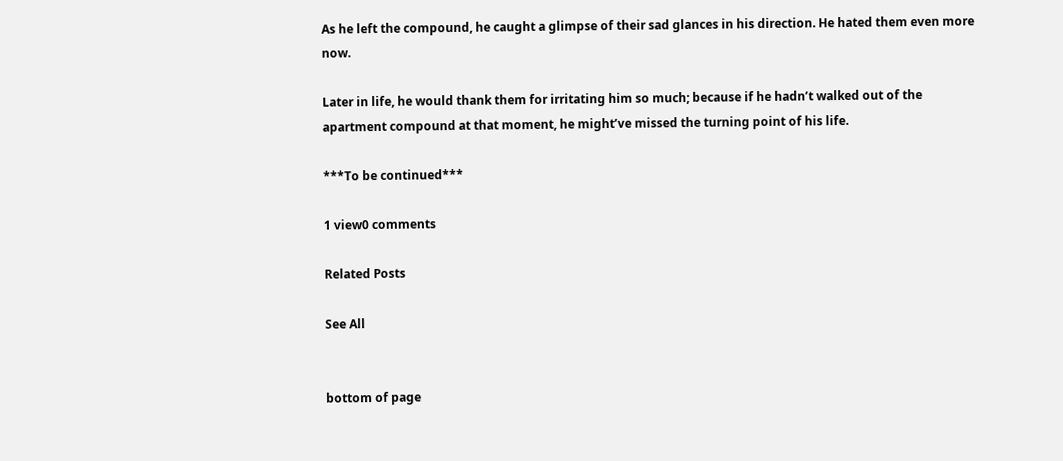As he left the compound, he caught a glimpse of their sad glances in his direction. He hated them even more now.

Later in life, he would thank them for irritating him so much; because if he hadn’t walked out of the apartment compound at that moment, he might’ve missed the turning point of his life.

***To be continued***

1 view0 comments

Related Posts

See All


bottom of page